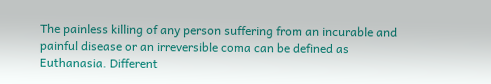The painless killing of any person suffering from an incurable and painful disease or an irreversible coma can be defined as Euthanasia. Different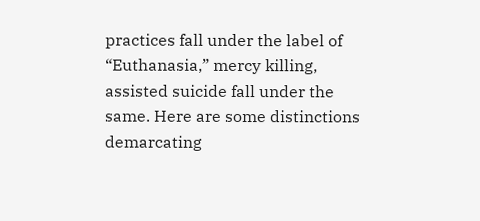practices fall under the label of “Euthanasia,” mercy killing, assisted suicide fall under the same. Here are some distinctions demarcating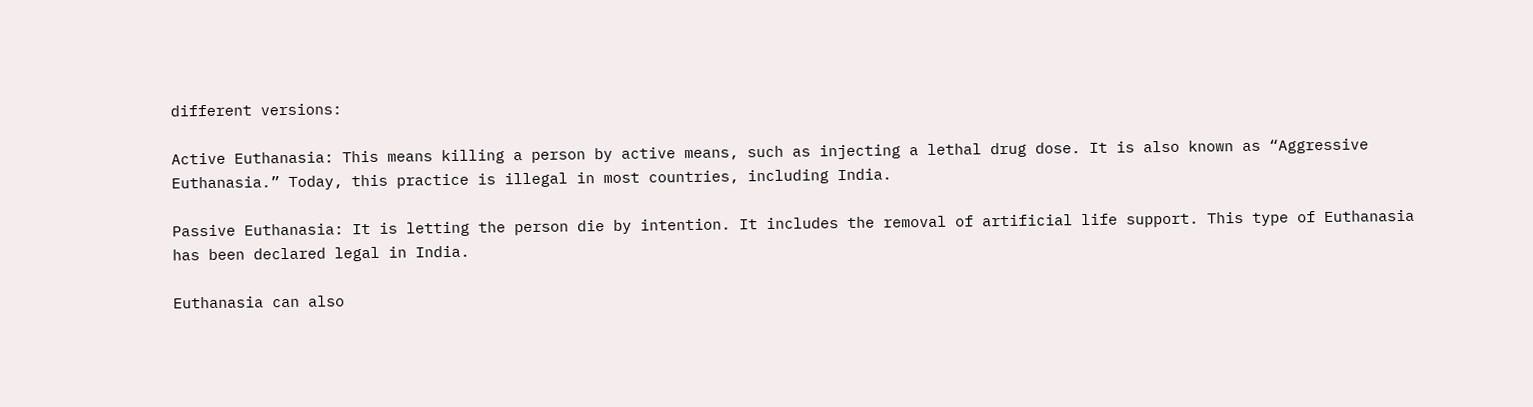different versions:

Active Euthanasia: This means killing a person by active means, such as injecting a lethal drug dose. It is also known as “Aggressive Euthanasia.” Today, this practice is illegal in most countries, including India.

Passive Euthanasia: It is letting the person die by intention. It includes the removal of artificial life support. This type of Euthanasia has been declared legal in India.

Euthanasia can also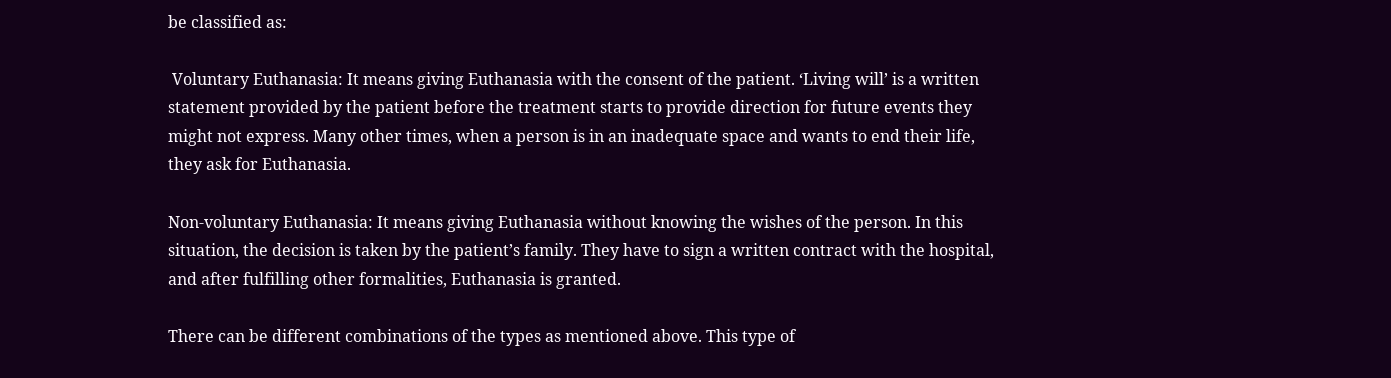be classified as:

 Voluntary Euthanasia: It means giving Euthanasia with the consent of the patient. ‘Living will’ is a written statement provided by the patient before the treatment starts to provide direction for future events they might not express. Many other times, when a person is in an inadequate space and wants to end their life, they ask for Euthanasia.

Non-voluntary Euthanasia: It means giving Euthanasia without knowing the wishes of the person. In this situation, the decision is taken by the patient’s family. They have to sign a written contract with the hospital, and after fulfilling other formalities, Euthanasia is granted.

There can be different combinations of the types as mentioned above. This type of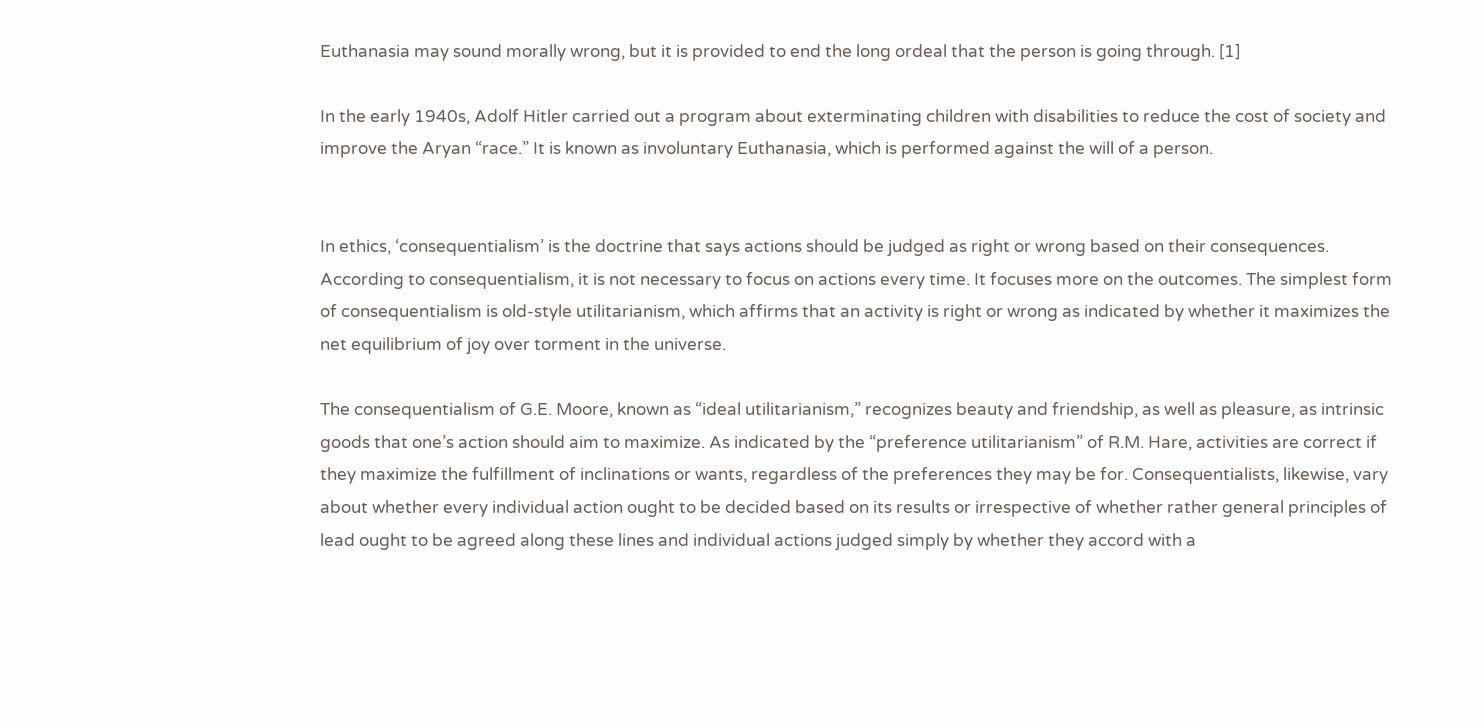Euthanasia may sound morally wrong, but it is provided to end the long ordeal that the person is going through. [1]

In the early 1940s, Adolf Hitler carried out a program about exterminating children with disabilities to reduce the cost of society and improve the Aryan “race.” It is known as involuntary Euthanasia, which is performed against the will of a person.


In ethics, ‘consequentialism’ is the doctrine that says actions should be judged as right or wrong based on their consequences. According to consequentialism, it is not necessary to focus on actions every time. It focuses more on the outcomes. The simplest form of consequentialism is old-style utilitarianism, which affirms that an activity is right or wrong as indicated by whether it maximizes the net equilibrium of joy over torment in the universe.

The consequentialism of G.E. Moore, known as “ideal utilitarianism,” recognizes beauty and friendship, as well as pleasure, as intrinsic goods that one’s action should aim to maximize. As indicated by the “preference utilitarianism” of R.M. Hare, activities are correct if they maximize the fulfillment of inclinations or wants, regardless of the preferences they may be for. Consequentialists, likewise, vary about whether every individual action ought to be decided based on its results or irrespective of whether rather general principles of lead ought to be agreed along these lines and individual actions judged simply by whether they accord with a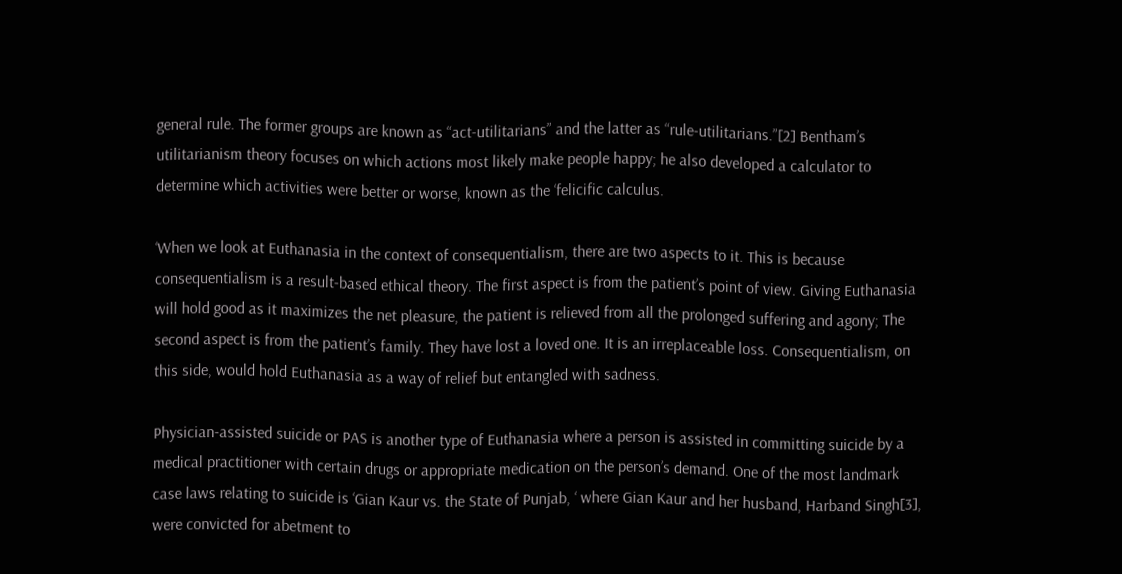general rule. The former groups are known as “act-utilitarians” and the latter as “rule-utilitarians.”[2] Bentham’s utilitarianism theory focuses on which actions most likely make people happy; he also developed a calculator to determine which activities were better or worse, known as the ‘felicific calculus.

‘When we look at Euthanasia in the context of consequentialism, there are two aspects to it. This is because consequentialism is a result-based ethical theory. The first aspect is from the patient’s point of view. Giving Euthanasia will hold good as it maximizes the net pleasure, the patient is relieved from all the prolonged suffering and agony; The second aspect is from the patient’s family. They have lost a loved one. It is an irreplaceable loss. Consequentialism, on this side, would hold Euthanasia as a way of relief but entangled with sadness.

Physician-assisted suicide or PAS is another type of Euthanasia where a person is assisted in committing suicide by a medical practitioner with certain drugs or appropriate medication on the person’s demand. One of the most landmark case laws relating to suicide is ‘Gian Kaur vs. the State of Punjab, ‘ where Gian Kaur and her husband, Harband Singh[3], were convicted for abetment to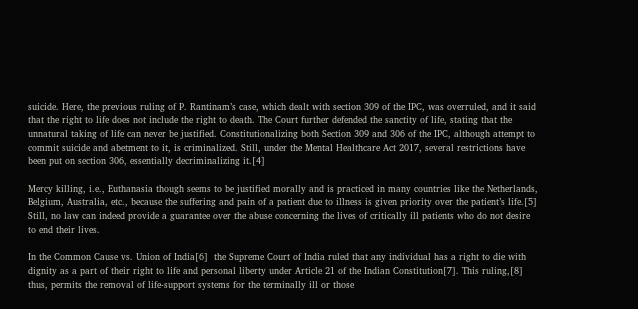suicide. Here, the previous ruling of P. Rantinam’s case, which dealt with section 309 of the IPC, was overruled, and it said that the right to life does not include the right to death. The Court further defended the sanctity of life, stating that the unnatural taking of life can never be justified. Constitutionalizing both Section 309 and 306 of the IPC, although attempt to commit suicide and abetment to it, is criminalized. Still, under the Mental Healthcare Act 2017, several restrictions have been put on section 306, essentially decriminalizing it.[4]

Mercy killing, i.e., Euthanasia though seems to be justified morally and is practiced in many countries like the Netherlands, Belgium, Australia, etc., because the suffering and pain of a patient due to illness is given priority over the patient’s life.[5] Still, no law can indeed provide a guarantee over the abuse concerning the lives of critically ill patients who do not desire to end their lives.

In the Common Cause vs. Union of India[6]  the Supreme Court of India ruled that any individual has a right to die with dignity as a part of their right to life and personal liberty under Article 21 of the Indian Constitution[7]. This ruling,[8] thus, permits the removal of life-support systems for the terminally ill or those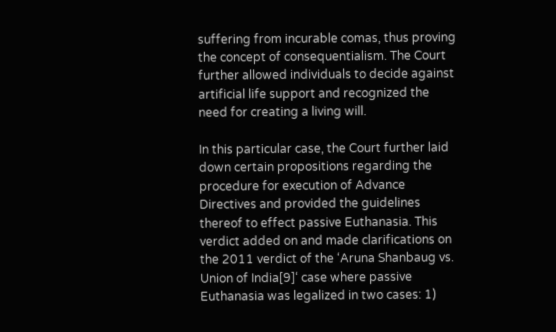suffering from incurable comas, thus proving the concept of consequentialism. The Court further allowed individuals to decide against artificial life support and recognized the need for creating a living will.

In this particular case, the Court further laid down certain propositions regarding the procedure for execution of Advance Directives and provided the guidelines thereof to effect passive Euthanasia. This verdict added on and made clarifications on the 2011 verdict of the ‘Aruna Shanbaug vs. Union of India[9]‘ case where passive Euthanasia was legalized in two cases: 1)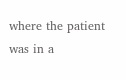where the patient was in a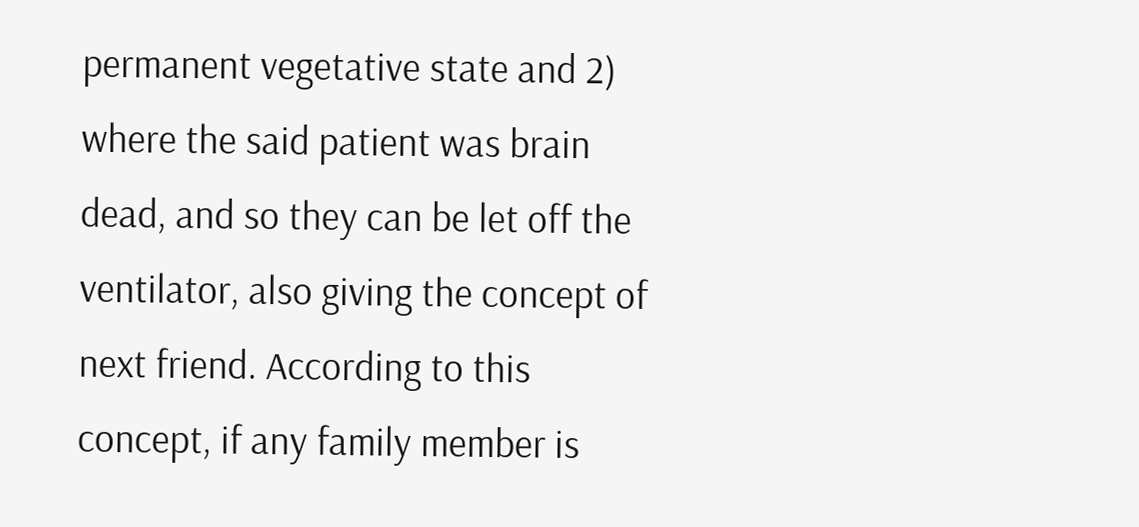permanent vegetative state and 2) where the said patient was brain dead, and so they can be let off the ventilator, also giving the concept of next friend. According to this concept, if any family member is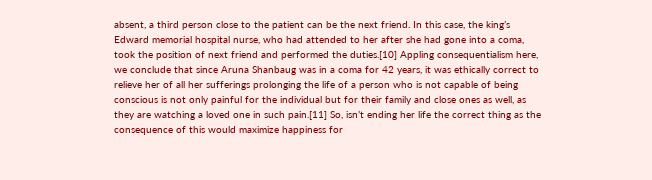absent, a third person close to the patient can be the next friend. In this case, the king’s Edward memorial hospital nurse, who had attended to her after she had gone into a coma, took the position of next friend and performed the duties.[10] Appling consequentialism here, we conclude that since Aruna Shanbaug was in a coma for 42 years, it was ethically correct to relieve her of all her sufferings prolonging the life of a person who is not capable of being conscious is not only painful for the individual but for their family and close ones as well, as they are watching a loved one in such pain.[11] So, isn’t ending her life the correct thing as the consequence of this would maximize happiness for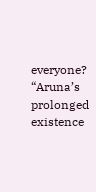everyone? “Aruna’s prolonged existence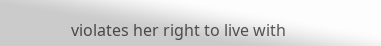violates her right to live with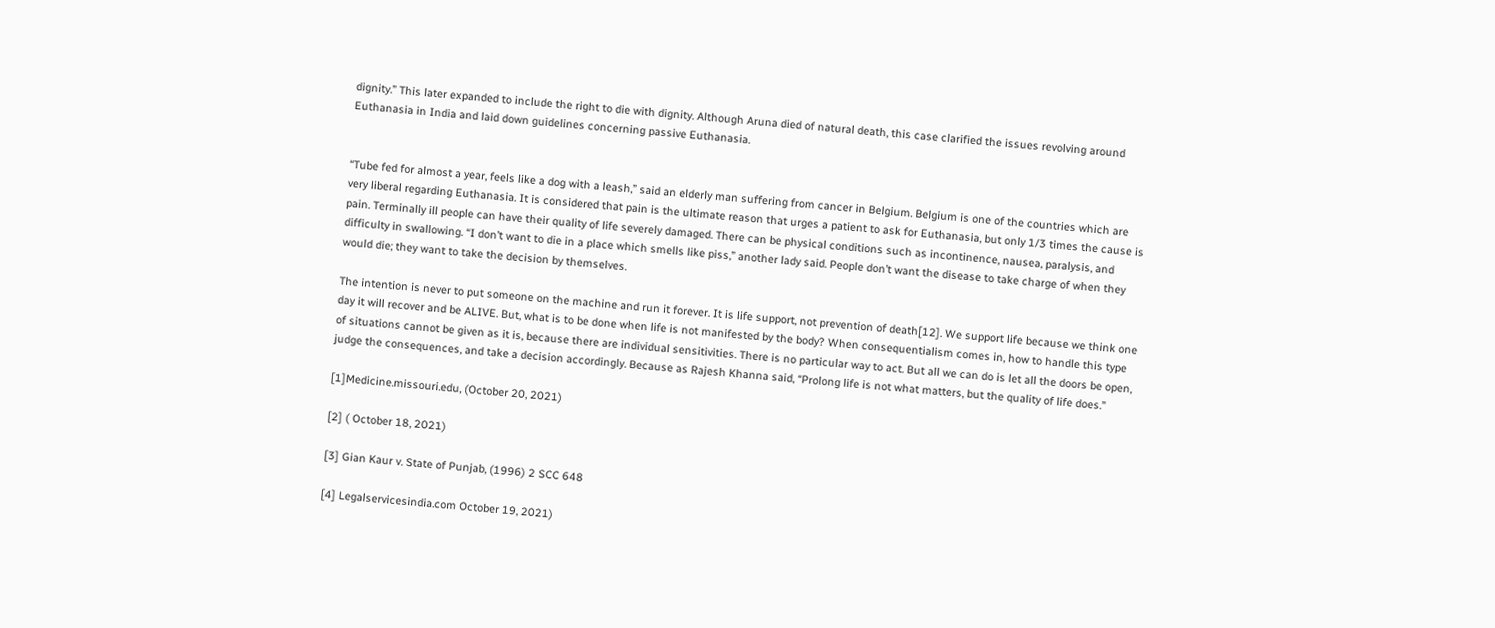dignity.” This later expanded to include the right to die with dignity. Although Aruna died of natural death, this case clarified the issues revolving around Euthanasia in India and laid down guidelines concerning passive Euthanasia.


“Tube fed for almost a year, feels like a dog with a leash,” said an elderly man suffering from cancer in Belgium. Belgium is one of the countries which are very liberal regarding Euthanasia. It is considered that pain is the ultimate reason that urges a patient to ask for Euthanasia, but only 1/3 times the cause is pain. Terminally ill people can have their quality of life severely damaged. There can be physical conditions such as incontinence, nausea, paralysis, and difficulty in swallowing. “I don’t want to die in a place which smells like piss,” another lady said. People don’t want the disease to take charge of when they would die; they want to take the decision by themselves.

The intention is never to put someone on the machine and run it forever. It is life support, not prevention of death[12]. We support life because we think one day it will recover and be ALIVE. But, what is to be done when life is not manifested by the body? When consequentialism comes in, how to handle this type of situations cannot be given as it is, because there are individual sensitivities. There is no particular way to act. But all we can do is let all the doors be open, judge the consequences, and take a decision accordingly. Because as Rajesh Khanna said, “Prolong life is not what matters, but the quality of life does.”

[1]Medicine.missouri.edu, (October 20, 2021)

[2] ( October 18, 2021)

[3] Gian Kaur v. State of Punjab, (1996) 2 SCC 648

[4] Legalservicesindia.com October 19, 2021)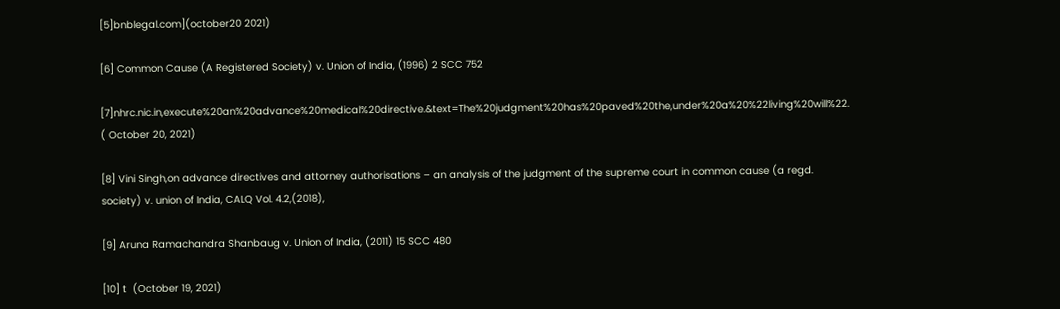[5]bnblegal.com](october20 2021)

[6] Common Cause (A Registered Society) v. Union of India, (1996) 2 SCC 752

[7]nhrc.nic.in,execute%20an%20advance%20medical%20directive.&text=The%20judgment%20has%20paved%20the,under%20a%20%22living%20will%22. ( October 20, 2021)

[8] Vini Singh,on advance directives and attorney authorisations – an analysis of the judgment of the supreme court in common cause (a regd. society) v. union of India, CALQ Vol. 4.2,(2018),

[9] Aruna Ramachandra Shanbaug v. Union of India, (2011) 15 SCC 480

[10] t  (October 19, 2021)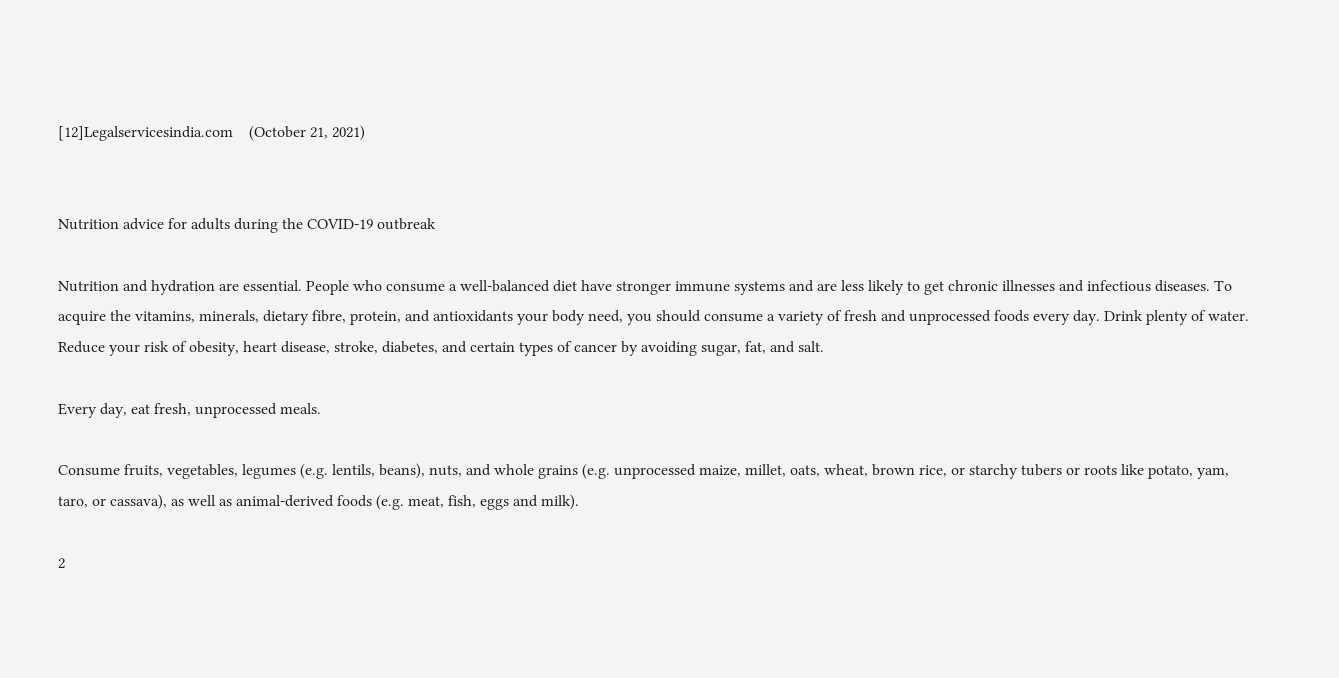[12]Legalservicesindia.com    (October 21, 2021)


Nutrition advice for adults during the COVID-19 outbreak

Nutrition and hydration are essential. People who consume a well-balanced diet have stronger immune systems and are less likely to get chronic illnesses and infectious diseases. To acquire the vitamins, minerals, dietary fibre, protein, and antioxidants your body need, you should consume a variety of fresh and unprocessed foods every day. Drink plenty of water. Reduce your risk of obesity, heart disease, stroke, diabetes, and certain types of cancer by avoiding sugar, fat, and salt.

Every day, eat fresh, unprocessed meals.

Consume fruits, vegetables, legumes (e.g. lentils, beans), nuts, and whole grains (e.g. unprocessed maize, millet, oats, wheat, brown rice, or starchy tubers or roots like potato, yam, taro, or cassava), as well as animal-derived foods (e.g. meat, fish, eggs and milk).

2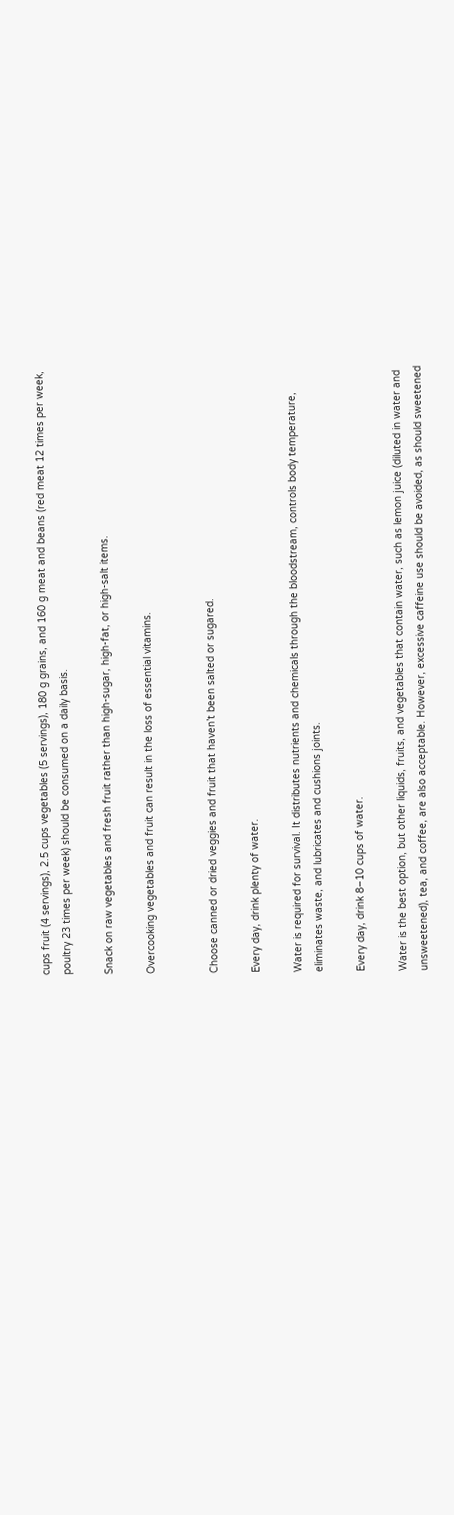cups fruit (4 servings), 2.5 cups vegetables (5 servings), 180 g grains, and 160 g meat and beans (red meat 12 times per week, poultry 23 times per week) should be consumed on a daily basis.

Snack on raw vegetables and fresh fruit rather than high-sugar, high-fat, or high-salt items.

Overcooking vegetables and fruit can result in the loss of essential vitamins.


Choose canned or dried veggies and fruit that haven’t been salted or sugared.

Every day, drink plenty of water.

Water is required for survival. It distributes nutrients and chemicals through the bloodstream, controls body temperature, eliminates waste, and lubricates and cushions joints.

Every day, drink 8–10 cups of water.

Water is the best option, but other liquids, fruits, and vegetables that contain water, such as lemon juice (diluted in water and unsweetened), tea, and coffee, are also acceptable. However, excessive caffeine use should be avoided, as should sweetened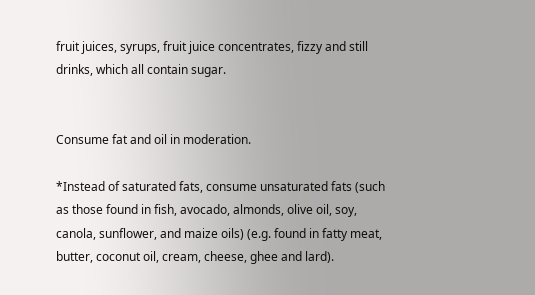fruit juices, syrups, fruit juice concentrates, fizzy and still drinks, which all contain sugar.


Consume fat and oil in moderation.

*Instead of saturated fats, consume unsaturated fats (such as those found in fish, avocado, almonds, olive oil, soy, canola, sunflower, and maize oils) (e.g. found in fatty meat, butter, coconut oil, cream, cheese, ghee and lard).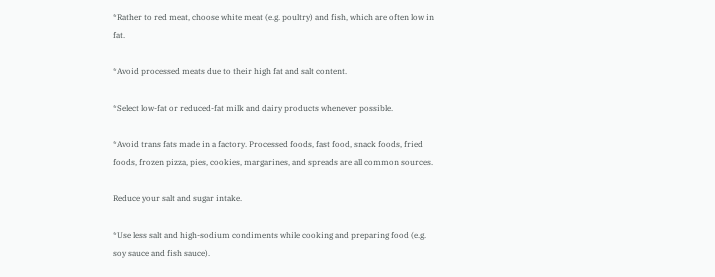*Rather to red meat, choose white meat (e.g. poultry) and fish, which are often low in fat.

*Avoid processed meats due to their high fat and salt content.

*Select low-fat or reduced-fat milk and dairy products whenever possible.

*Avoid trans fats made in a factory. Processed foods, fast food, snack foods, fried foods, frozen pizza, pies, cookies, margarines, and spreads are all common sources.

Reduce your salt and sugar intake.

*Use less salt and high-sodium condiments while cooking and preparing food (e.g. soy sauce and fish sauce).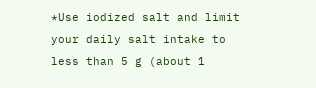*Use iodized salt and limit your daily salt intake to less than 5 g (about 1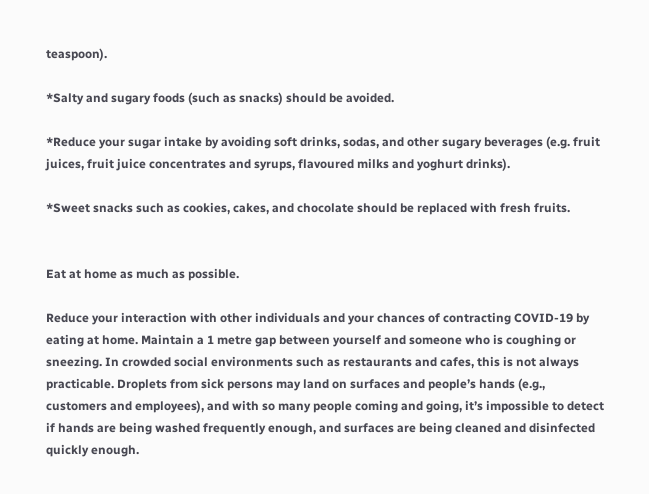teaspoon).

*Salty and sugary foods (such as snacks) should be avoided.

*Reduce your sugar intake by avoiding soft drinks, sodas, and other sugary beverages (e.g. fruit juices, fruit juice concentrates and syrups, flavoured milks and yoghurt drinks).

*Sweet snacks such as cookies, cakes, and chocolate should be replaced with fresh fruits.


Eat at home as much as possible.

Reduce your interaction with other individuals and your chances of contracting COVID-19 by eating at home. Maintain a 1 metre gap between yourself and someone who is coughing or sneezing. In crowded social environments such as restaurants and cafes, this is not always practicable. Droplets from sick persons may land on surfaces and people’s hands (e.g., customers and employees), and with so many people coming and going, it’s impossible to detect if hands are being washed frequently enough, and surfaces are being cleaned and disinfected quickly enough.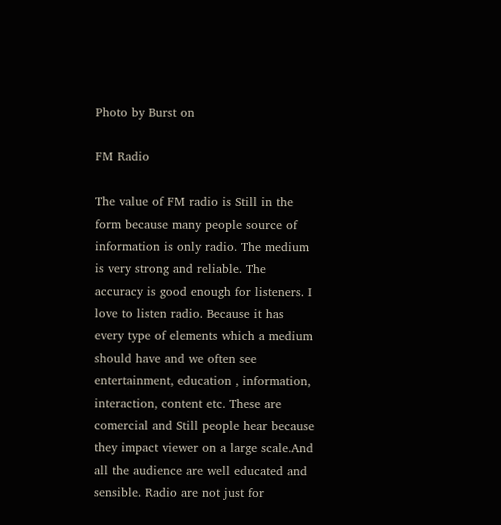Photo by Burst on

FM Radio

The value of FM radio is Still in the form because many people source of information is only radio. The medium is very strong and reliable. The accuracy is good enough for listeners. I love to listen radio. Because it has every type of elements which a medium should have and we often see entertainment, education , information, interaction, content etc. These are comercial and Still people hear because they impact viewer on a large scale.And all the audience are well educated and sensible. Radio are not just for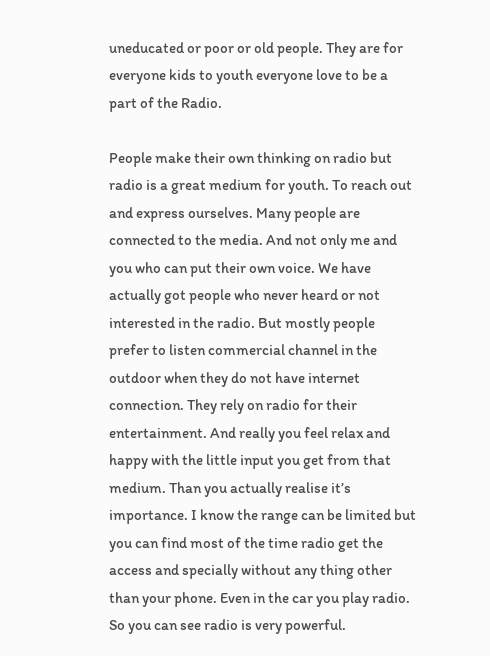uneducated or poor or old people. They are for everyone kids to youth everyone love to be a part of the Radio.

People make their own thinking on radio but radio is a great medium for youth. To reach out and express ourselves. Many people are connected to the media. And not only me and you who can put their own voice. We have actually got people who never heard or not interested in the radio. But mostly people prefer to listen commercial channel in the outdoor when they do not have internet connection. They rely on radio for their entertainment. And really you feel relax and happy with the little input you get from that medium. Than you actually realise it’s importance. I know the range can be limited but you can find most of the time radio get the access and specially without any thing other than your phone. Even in the car you play radio. So you can see radio is very powerful.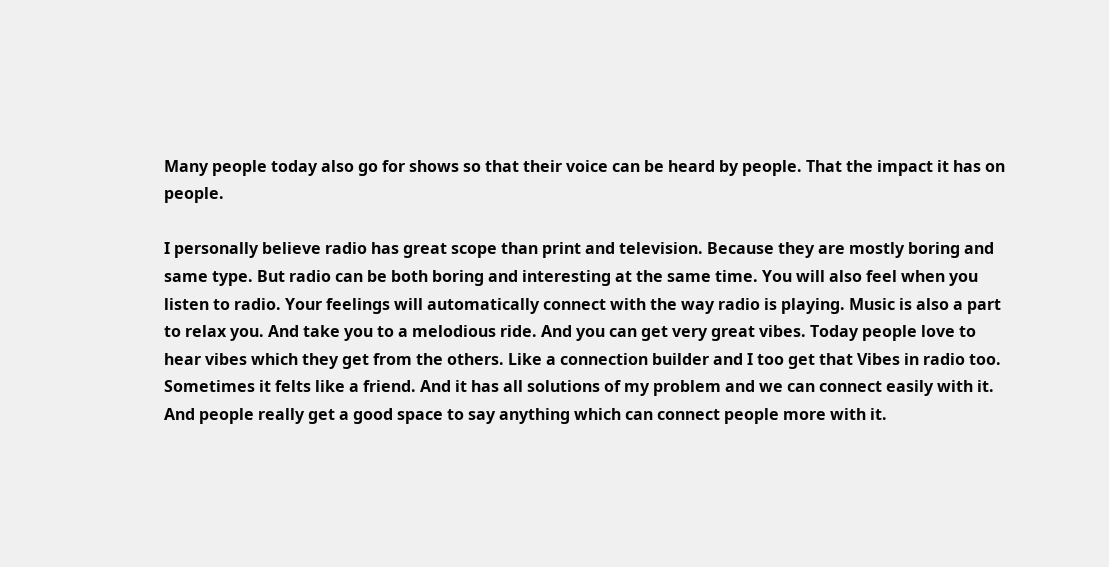Many people today also go for shows so that their voice can be heard by people. That the impact it has on people.

I personally believe radio has great scope than print and television. Because they are mostly boring and same type. But radio can be both boring and interesting at the same time. You will also feel when you listen to radio. Your feelings will automatically connect with the way radio is playing. Music is also a part to relax you. And take you to a melodious ride. And you can get very great vibes. Today people love to hear vibes which they get from the others. Like a connection builder and I too get that Vibes in radio too. Sometimes it felts like a friend. And it has all solutions of my problem and we can connect easily with it. And people really get a good space to say anything which can connect people more with it.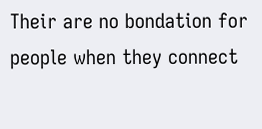Their are no bondation for people when they connect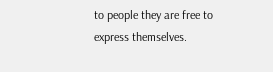to people they are free to express themselves.